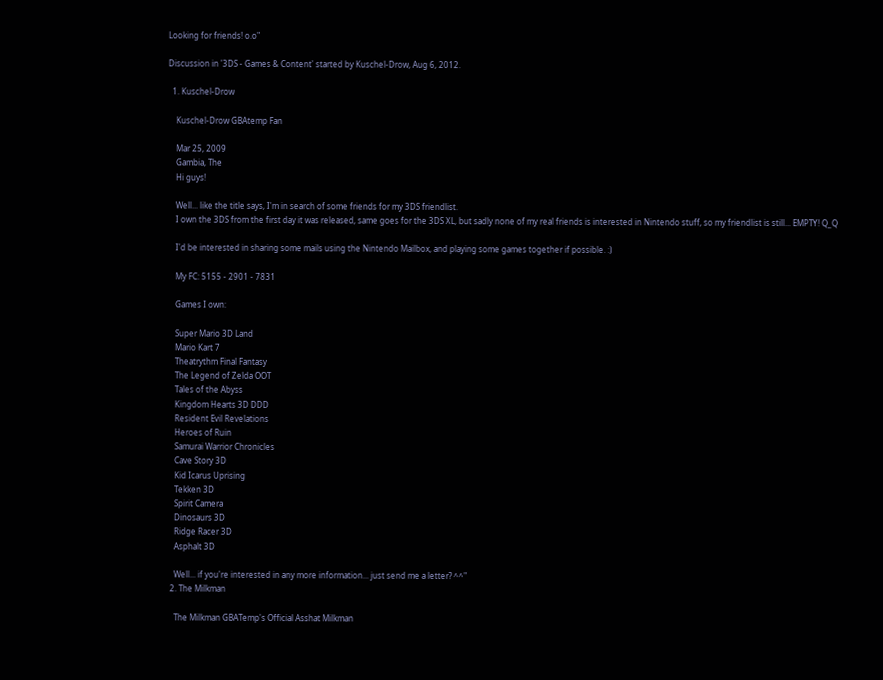Looking for friends! o.o"

Discussion in '3DS - Games & Content' started by Kuschel-Drow, Aug 6, 2012.

  1. Kuschel-Drow

    Kuschel-Drow GBAtemp Fan

    Mar 25, 2009
    Gambia, The
    Hi guys!

    Well... like the title says, I'm in search of some friends for my 3DS friendlist.
    I own the 3DS from the first day it was released, same goes for the 3DS XL, but sadly none of my real friends is interested in Nintendo stuff, so my friendlist is still... EMPTY! Q_Q

    I'd be interested in sharing some mails using the Nintendo Mailbox, and playing some games together if possible. :)

    My FC: 5155 - 2901 - 7831

    Games I own:

    Super Mario 3D Land
    Mario Kart 7
    Theatrythm Final Fantasy
    The Legend of Zelda OOT
    Tales of the Abyss
    Kingdom Hearts 3D DDD
    Resident Evil Revelations
    Heroes of Ruin
    Samurai Warrior Chronicles
    Cave Story 3D
    Kid Icarus Uprising
    Tekken 3D
    Spirit Camera
    Dinosaurs 3D
    Ridge Racer 3D
    Asphalt 3D

    Well... if you're interested in any more information... just send me a letter? ^^"
  2. The Milkman

    The Milkman GBATemp's Official Asshat Milkman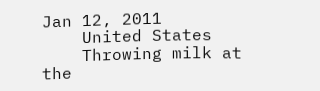Jan 12, 2011
    United States
    Throwing milk at the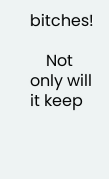bitches!

    Not only will it keep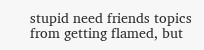stupid need friends topics from getting flamed, but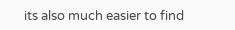its also much easier to find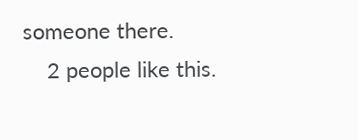someone there.
    2 people like this.